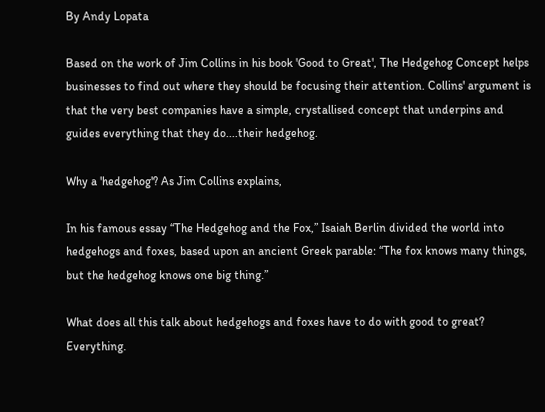By Andy Lopata

Based on the work of Jim Collins in his book 'Good to Great', The Hedgehog Concept helps businesses to find out where they should be focusing their attention. Collins' argument is that the very best companies have a simple, crystallised concept that underpins and guides everything that they do....their hedgehog.

Why a 'hedgehog'? As Jim Collins explains,

In his famous essay “The Hedgehog and the Fox,” Isaiah Berlin divided the world into hedgehogs and foxes, based upon an ancient Greek parable: “The fox knows many things, but the hedgehog knows one big thing.”

What does all this talk about hedgehogs and foxes have to do with good to great? Everything.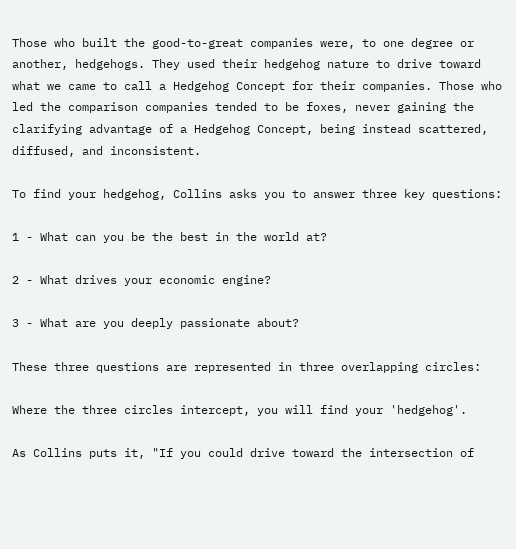Those who built the good-to-great companies were, to one degree or another, hedgehogs. They used their hedgehog nature to drive toward what we came to call a Hedgehog Concept for their companies. Those who led the comparison companies tended to be foxes, never gaining the clarifying advantage of a Hedgehog Concept, being instead scattered, diffused, and inconsistent.

To find your hedgehog, Collins asks you to answer three key questions:

1 - What can you be the best in the world at?

2 - What drives your economic engine?

3 - What are you deeply passionate about?

These three questions are represented in three overlapping circles:

Where the three circles intercept, you will find your 'hedgehog'.

As Collins puts it, "If you could drive toward the intersection of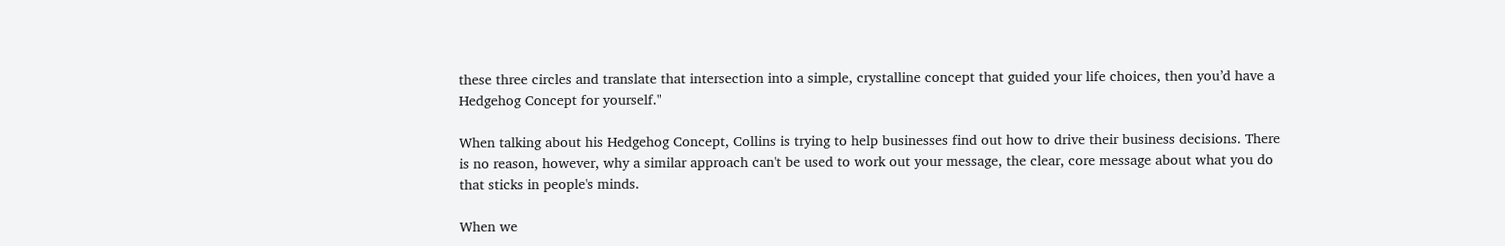these three circles and translate that intersection into a simple, crystalline concept that guided your life choices, then you’d have a Hedgehog Concept for yourself."

When talking about his Hedgehog Concept, Collins is trying to help businesses find out how to drive their business decisions. There is no reason, however, why a similar approach can't be used to work out your message, the clear, core message about what you do that sticks in people's minds.

When we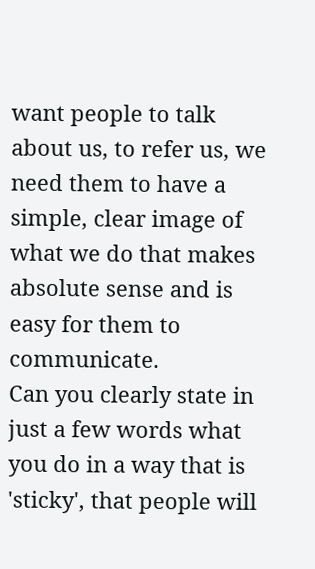want people to talk about us, to refer us, we need them to have a simple, clear image of what we do that makes absolute sense and is easy for them to communicate.
Can you clearly state in just a few words what you do in a way that is 'sticky', that people will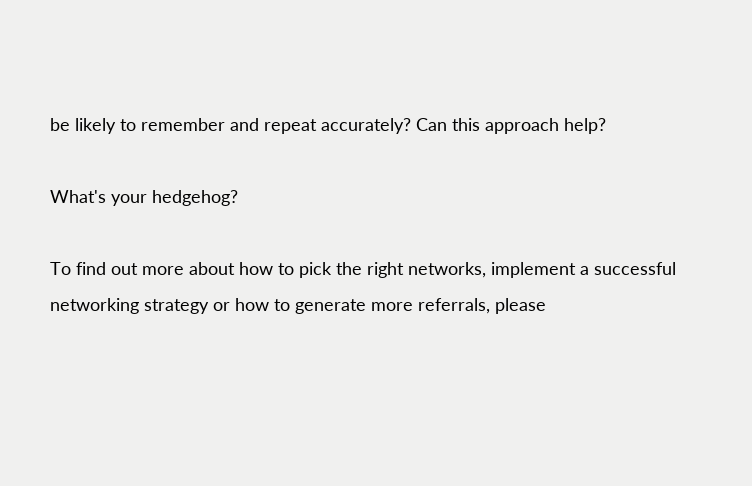be likely to remember and repeat accurately? Can this approach help?

What's your hedgehog?

To find out more about how to pick the right networks, implement a successful networking strategy or how to generate more referrals, please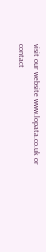visit our website www.lopata.co.uk or contact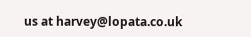us at harvey@lopata.co.uk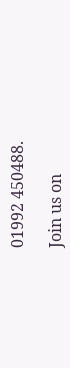01992 450488.

Join us on